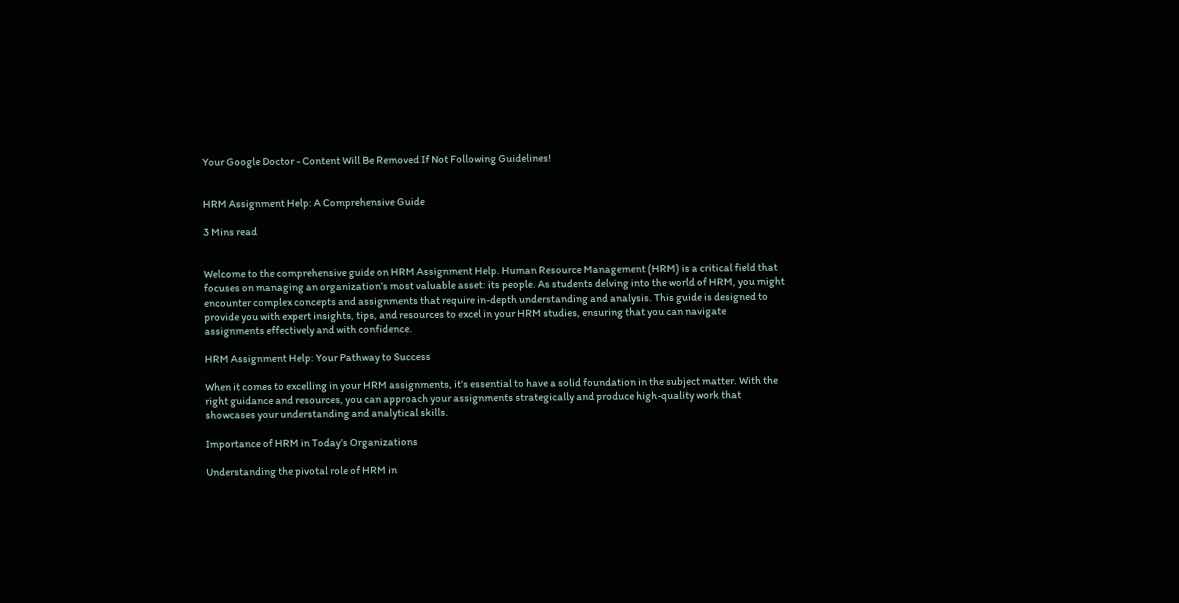Your Google Doctor - Content Will Be Removed If Not Following Guidelines!


HRM Assignment Help: A Comprehensive Guide

3 Mins read


Welcome to the comprehensive guide on HRM Assignment Help. Human Resource Management (HRM) is a critical field that focuses on managing an organization’s most valuable asset: its people. As students delving into the world of HRM, you might encounter complex concepts and assignments that require in-depth understanding and analysis. This guide is designed to provide you with expert insights, tips, and resources to excel in your HRM studies, ensuring that you can navigate assignments effectively and with confidence.

HRM Assignment Help: Your Pathway to Success

When it comes to excelling in your HRM assignments, it’s essential to have a solid foundation in the subject matter. With the right guidance and resources, you can approach your assignments strategically and produce high-quality work that showcases your understanding and analytical skills.

Importance of HRM in Today’s Organizations

Understanding the pivotal role of HRM in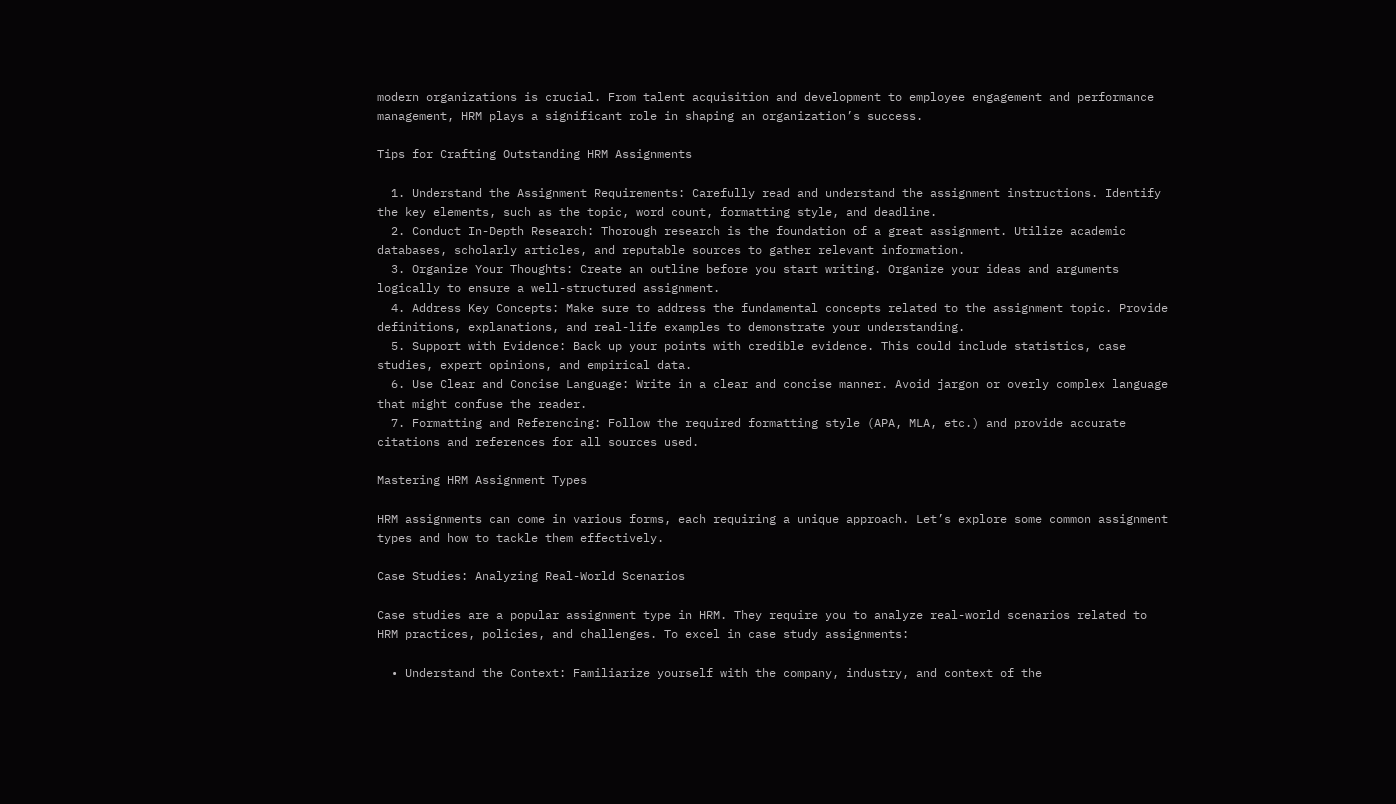modern organizations is crucial. From talent acquisition and development to employee engagement and performance management, HRM plays a significant role in shaping an organization’s success.

Tips for Crafting Outstanding HRM Assignments

  1. Understand the Assignment Requirements: Carefully read and understand the assignment instructions. Identify the key elements, such as the topic, word count, formatting style, and deadline.
  2. Conduct In-Depth Research: Thorough research is the foundation of a great assignment. Utilize academic databases, scholarly articles, and reputable sources to gather relevant information.
  3. Organize Your Thoughts: Create an outline before you start writing. Organize your ideas and arguments logically to ensure a well-structured assignment.
  4. Address Key Concepts: Make sure to address the fundamental concepts related to the assignment topic. Provide definitions, explanations, and real-life examples to demonstrate your understanding.
  5. Support with Evidence: Back up your points with credible evidence. This could include statistics, case studies, expert opinions, and empirical data.
  6. Use Clear and Concise Language: Write in a clear and concise manner. Avoid jargon or overly complex language that might confuse the reader.
  7. Formatting and Referencing: Follow the required formatting style (APA, MLA, etc.) and provide accurate citations and references for all sources used.

Mastering HRM Assignment Types

HRM assignments can come in various forms, each requiring a unique approach. Let’s explore some common assignment types and how to tackle them effectively.

Case Studies: Analyzing Real-World Scenarios

Case studies are a popular assignment type in HRM. They require you to analyze real-world scenarios related to HRM practices, policies, and challenges. To excel in case study assignments:

  • Understand the Context: Familiarize yourself with the company, industry, and context of the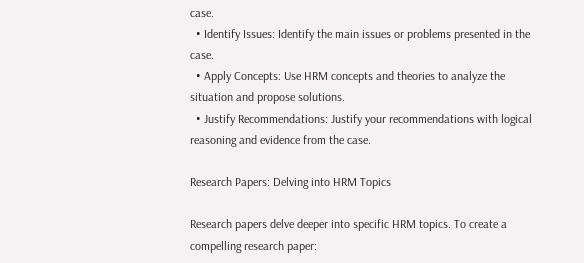case.
  • Identify Issues: Identify the main issues or problems presented in the case.
  • Apply Concepts: Use HRM concepts and theories to analyze the situation and propose solutions.
  • Justify Recommendations: Justify your recommendations with logical reasoning and evidence from the case.

Research Papers: Delving into HRM Topics

Research papers delve deeper into specific HRM topics. To create a compelling research paper: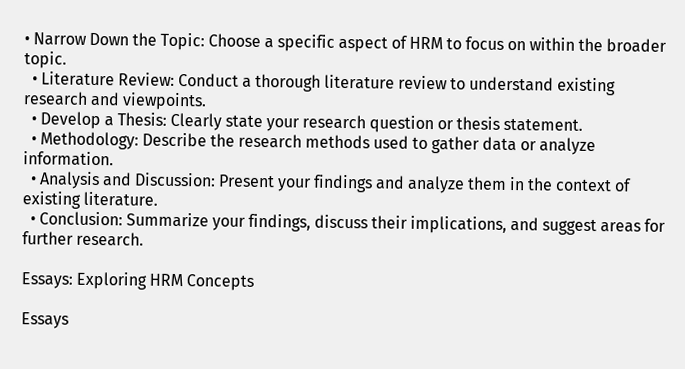• Narrow Down the Topic: Choose a specific aspect of HRM to focus on within the broader topic.
  • Literature Review: Conduct a thorough literature review to understand existing research and viewpoints.
  • Develop a Thesis: Clearly state your research question or thesis statement.
  • Methodology: Describe the research methods used to gather data or analyze information.
  • Analysis and Discussion: Present your findings and analyze them in the context of existing literature.
  • Conclusion: Summarize your findings, discuss their implications, and suggest areas for further research.

Essays: Exploring HRM Concepts

Essays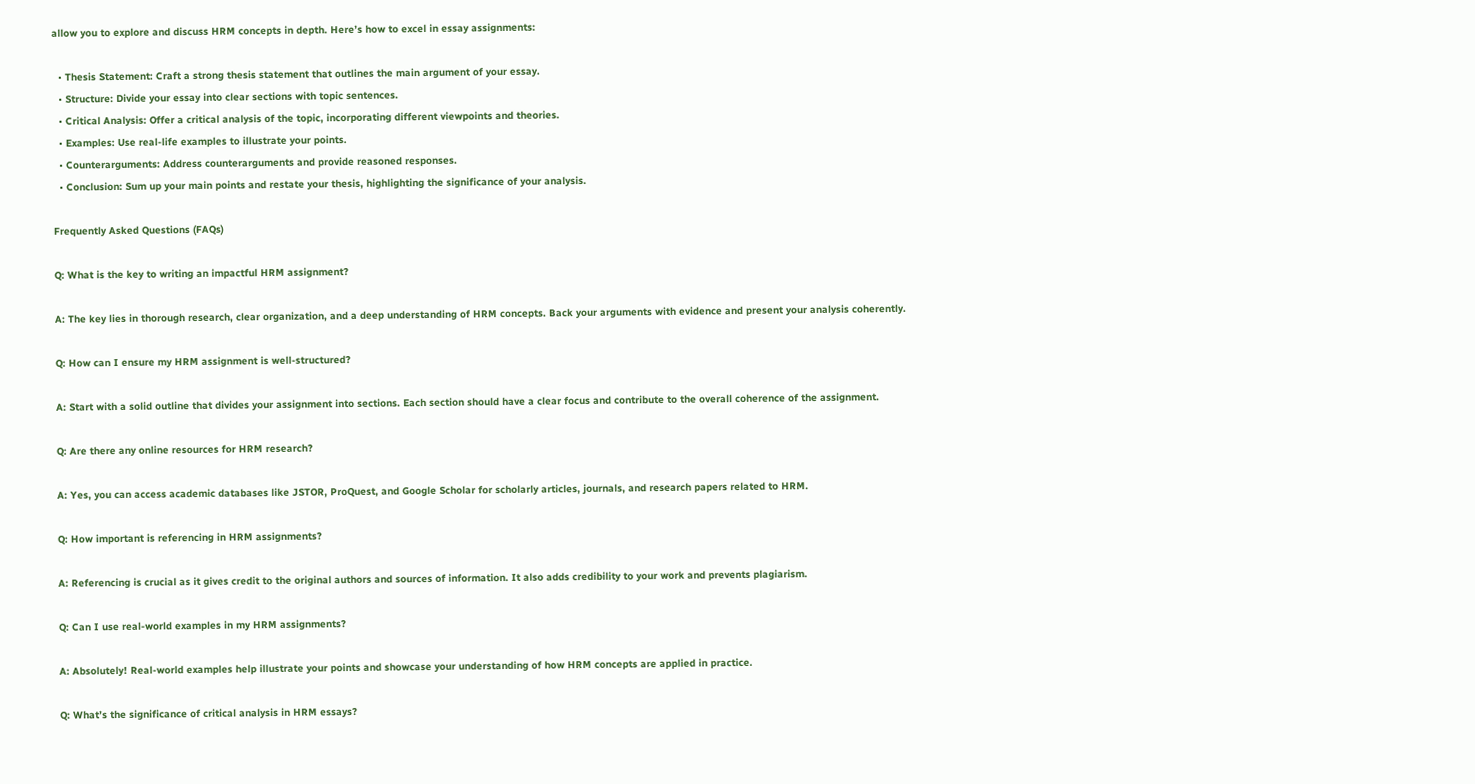allow you to explore and discuss HRM concepts in depth. Here’s how to excel in essay assignments:

  • Thesis Statement: Craft a strong thesis statement that outlines the main argument of your essay.
  • Structure: Divide your essay into clear sections with topic sentences.
  • Critical Analysis: Offer a critical analysis of the topic, incorporating different viewpoints and theories.
  • Examples: Use real-life examples to illustrate your points.
  • Counterarguments: Address counterarguments and provide reasoned responses.
  • Conclusion: Sum up your main points and restate your thesis, highlighting the significance of your analysis.

Frequently Asked Questions (FAQs)

Q: What is the key to writing an impactful HRM assignment?

A: The key lies in thorough research, clear organization, and a deep understanding of HRM concepts. Back your arguments with evidence and present your analysis coherently.

Q: How can I ensure my HRM assignment is well-structured?

A: Start with a solid outline that divides your assignment into sections. Each section should have a clear focus and contribute to the overall coherence of the assignment.

Q: Are there any online resources for HRM research?

A: Yes, you can access academic databases like JSTOR, ProQuest, and Google Scholar for scholarly articles, journals, and research papers related to HRM.

Q: How important is referencing in HRM assignments?

A: Referencing is crucial as it gives credit to the original authors and sources of information. It also adds credibility to your work and prevents plagiarism.

Q: Can I use real-world examples in my HRM assignments?

A: Absolutely! Real-world examples help illustrate your points and showcase your understanding of how HRM concepts are applied in practice.

Q: What’s the significance of critical analysis in HRM essays?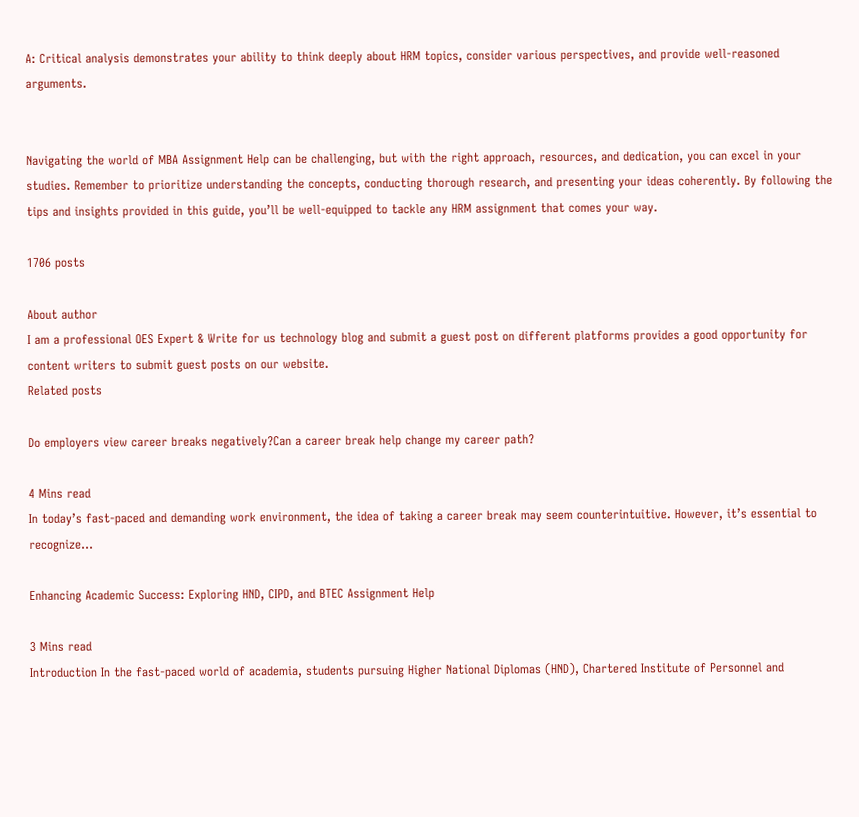A: Critical analysis demonstrates your ability to think deeply about HRM topics, consider various perspectives, and provide well-reasoned arguments.


Navigating the world of MBA Assignment Help can be challenging, but with the right approach, resources, and dedication, you can excel in your studies. Remember to prioritize understanding the concepts, conducting thorough research, and presenting your ideas coherently. By following the tips and insights provided in this guide, you’ll be well-equipped to tackle any HRM assignment that comes your way.

1706 posts

About author
I am a professional OES Expert & Write for us technology blog and submit a guest post on different platforms provides a good opportunity for content writers to submit guest posts on our website.
Related posts

Do employers view career breaks negatively?Can a career break help change my career path?

4 Mins read
In today’s fast-paced and demanding work environment, the idea of taking a career break may seem counterintuitive. However, it’s essential to recognize…

Enhancing Academic Success: Exploring HND, CIPD, and BTEC Assignment Help

3 Mins read
Introduction In the fast-paced world of academia, students pursuing Higher National Diplomas (HND), Chartered Institute of Personnel and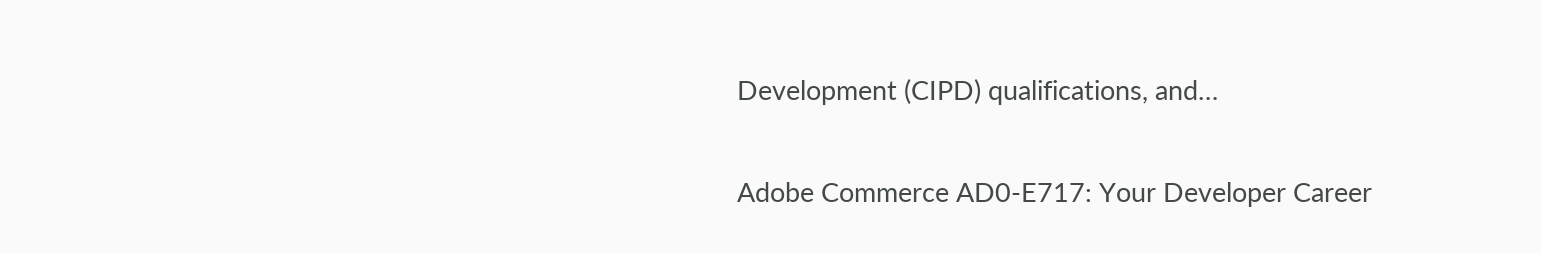Development (CIPD) qualifications, and…

Adobe Commerce AD0-E717: Your Developer Career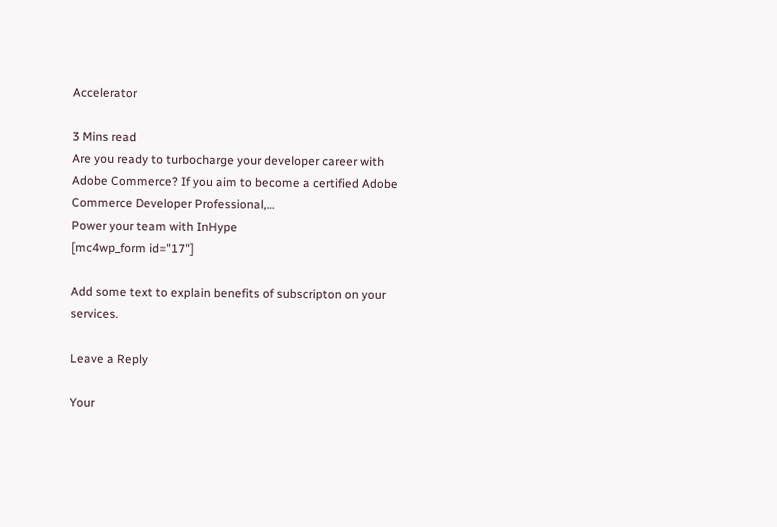Accelerator

3 Mins read
Are you ready to turbocharge your developer career with Adobe Commerce? If you aim to become a certified Adobe Commerce Developer Professional,…
Power your team with InHype
[mc4wp_form id="17"]

Add some text to explain benefits of subscripton on your services.

Leave a Reply

Your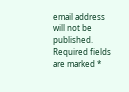email address will not be published. Required fields are marked *